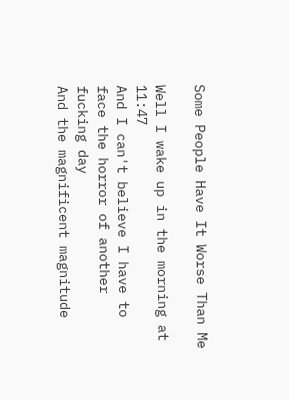Some People Have It Worse Than Me

Well I wake up in the morning at 11:47
And I can't believe I have to face the horror of another fucking day
And the magnificent magnitude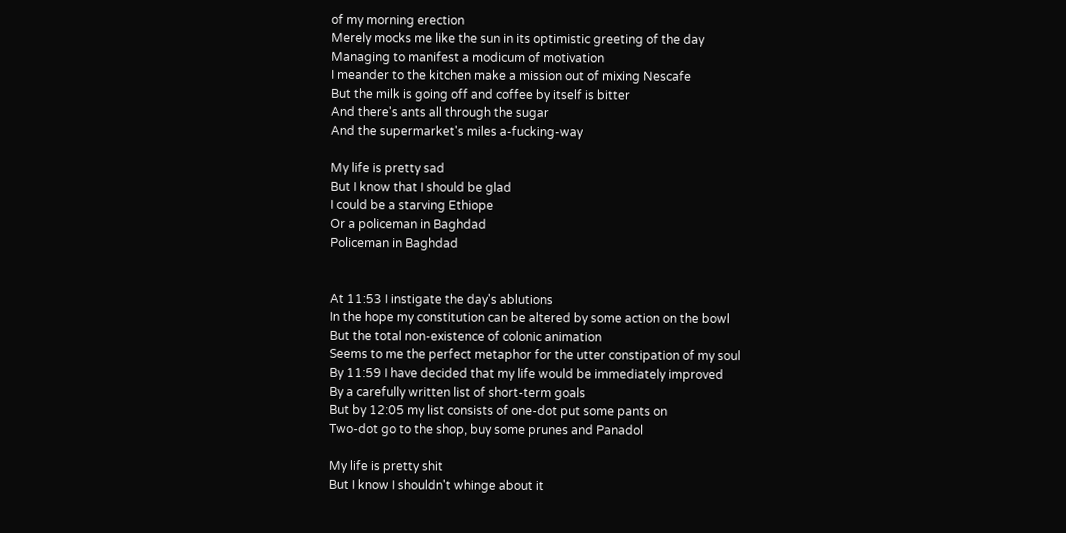of my morning erection
Merely mocks me like the sun in its optimistic greeting of the day
Managing to manifest a modicum of motivation
I meander to the kitchen make a mission out of mixing Nescafe
But the milk is going off and coffee by itself is bitter
And there's ants all through the sugar
And the supermarket's miles a-fucking-way

My life is pretty sad
But I know that I should be glad
I could be a starving Ethiope
Or a policeman in Baghdad
Policeman in Baghdad


At 11:53 I instigate the day's ablutions
In the hope my constitution can be altered by some action on the bowl
But the total non-existence of colonic animation
Seems to me the perfect metaphor for the utter constipation of my soul
By 11:59 I have decided that my life would be immediately improved
By a carefully written list of short-term goals
But by 12:05 my list consists of one-dot put some pants on
Two-dot go to the shop, buy some prunes and Panadol

My life is pretty shit
But I know I shouldn't whinge about it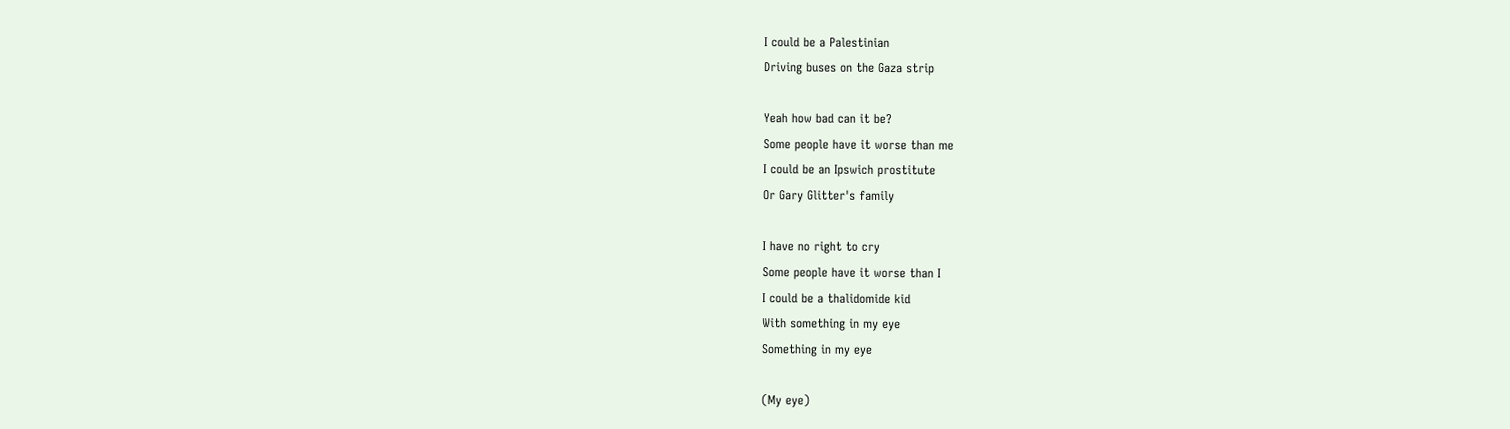I could be a Palestinian
Driving buses on the Gaza strip

Yeah how bad can it be?
Some people have it worse than me
I could be an Ipswich prostitute
Or Gary Glitter's family

I have no right to cry
Some people have it worse than I
I could be a thalidomide kid
With something in my eye
Something in my eye

(My eye)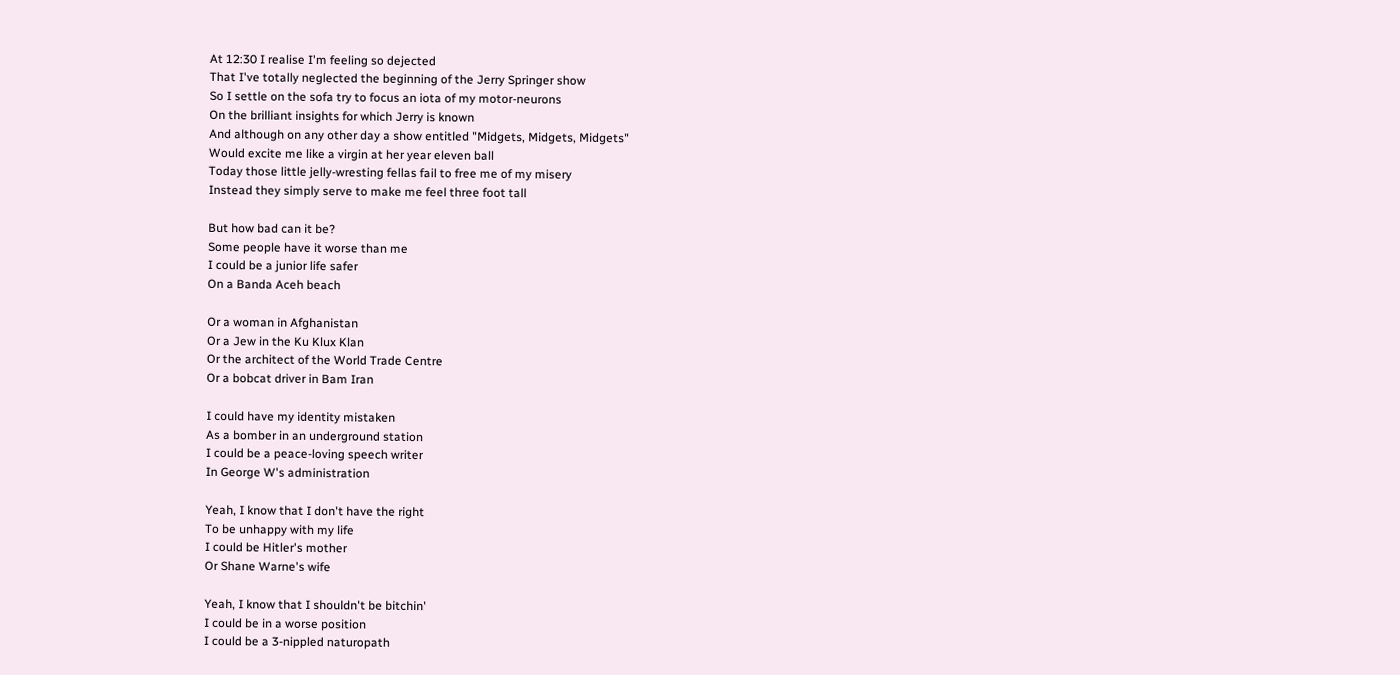At 12:30 I realise I'm feeling so dejected
That I've totally neglected the beginning of the Jerry Springer show
So I settle on the sofa try to focus an iota of my motor-neurons
On the brilliant insights for which Jerry is known
And although on any other day a show entitled "Midgets, Midgets, Midgets"
Would excite me like a virgin at her year eleven ball
Today those little jelly-wresting fellas fail to free me of my misery
Instead they simply serve to make me feel three foot tall

But how bad can it be?
Some people have it worse than me
I could be a junior life safer
On a Banda Aceh beach

Or a woman in Afghanistan
Or a Jew in the Ku Klux Klan
Or the architect of the World Trade Centre
Or a bobcat driver in Bam Iran

I could have my identity mistaken
As a bomber in an underground station
I could be a peace-loving speech writer
In George W's administration

Yeah, I know that I don't have the right
To be unhappy with my life
I could be Hitler's mother
Or Shane Warne's wife

Yeah, I know that I shouldn't be bitchin'
I could be in a worse position
I could be a 3-nippled naturopath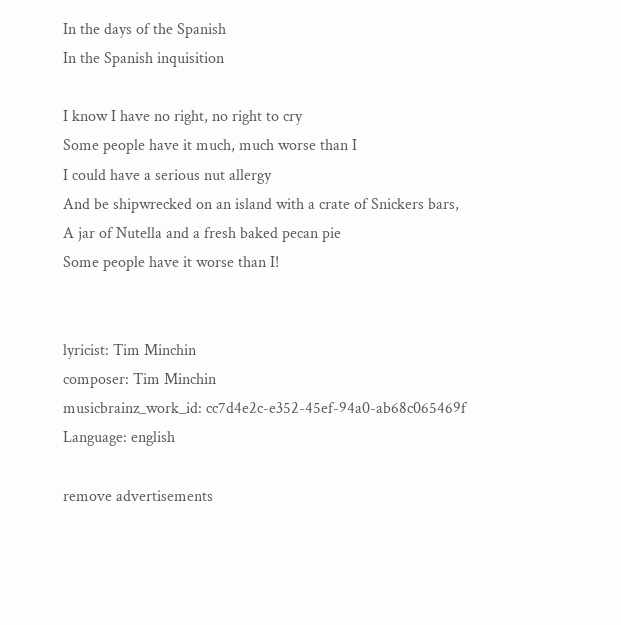In the days of the Spanish
In the Spanish inquisition

I know I have no right, no right to cry
Some people have it much, much worse than I
I could have a serious nut allergy
And be shipwrecked on an island with a crate of Snickers bars,
A jar of Nutella and a fresh baked pecan pie
Some people have it worse than I!


lyricist: Tim Minchin
composer: Tim Minchin
musicbrainz_work_id: cc7d4e2c-e352-45ef-94a0-ab68c065469f
Language: english

remove advertisements